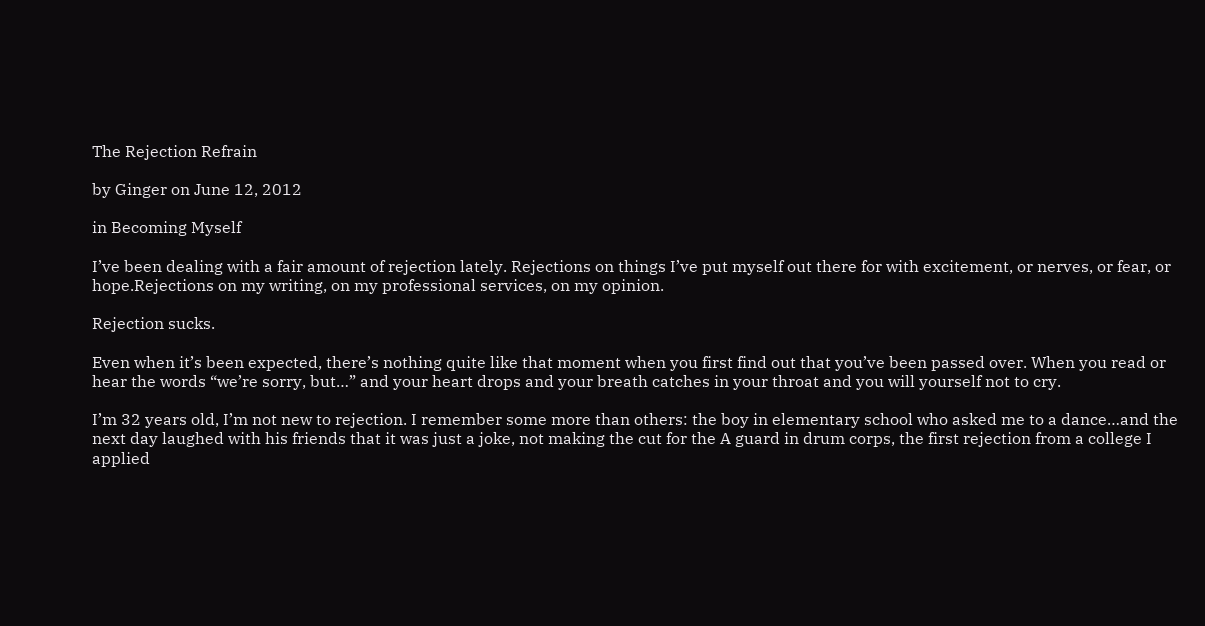The Rejection Refrain

by Ginger on June 12, 2012

in Becoming Myself

I’ve been dealing with a fair amount of rejection lately. Rejections on things I’ve put myself out there for with excitement, or nerves, or fear, or hope.Rejections on my writing, on my professional services, on my opinion.

Rejection sucks.

Even when it’s been expected, there’s nothing quite like that moment when you first find out that you’ve been passed over. When you read or hear the words “we’re sorry, but…” and your heart drops and your breath catches in your throat and you will yourself not to cry.

I’m 32 years old, I’m not new to rejection. I remember some more than others: the boy in elementary school who asked me to a dance…and the next day laughed with his friends that it was just a joke, not making the cut for the A guard in drum corps, the first rejection from a college I applied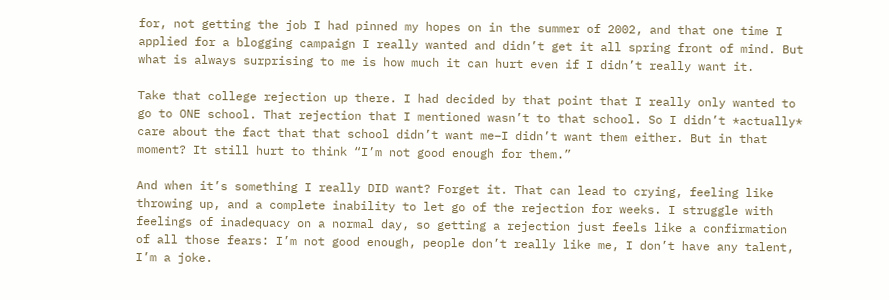for, not getting the job I had pinned my hopes on in the summer of 2002, and that one time I applied for a blogging campaign I really wanted and didn’t get it all spring front of mind. But what is always surprising to me is how much it can hurt even if I didn’t really want it.

Take that college rejection up there. I had decided by that point that I really only wanted to go to ONE school. That rejection that I mentioned wasn’t to that school. So I didn’t *actually* care about the fact that that school didn’t want me–I didn’t want them either. But in that moment? It still hurt to think “I’m not good enough for them.”

And when it’s something I really DID want? Forget it. That can lead to crying, feeling like throwing up, and a complete inability to let go of the rejection for weeks. I struggle with feelings of inadequacy on a normal day, so getting a rejection just feels like a confirmation of all those fears: I’m not good enough, people don’t really like me, I don’t have any talent, I’m a joke.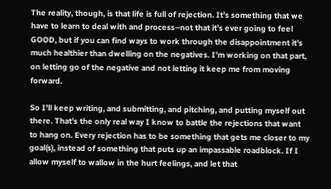The reality, though, is that life is full of rejection. It’s something that we have to learn to deal with and process–not that it’s ever going to feel GOOD, but if you can find ways to work through the disappointment it’s much healthier than dwelling on the negatives. I’m working on that part, on letting go of the negative and not letting it keep me from moving forward.

So I’ll keep writing, and submitting, and pitching, and putting myself out there. That’s the only real way I know to battle the rejections that want to hang on. Every rejection has to be something that gets me closer to my goal(s), instead of something that puts up an impassable roadblock. If I allow myself to wallow in the hurt feelings, and let that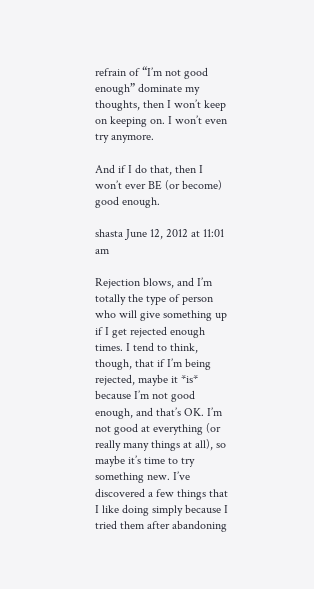refrain of “I’m not good enough” dominate my thoughts, then I won’t keep on keeping on. I won’t even try anymore.

And if I do that, then I won’t ever BE (or become) good enough.

shasta June 12, 2012 at 11:01 am

Rejection blows, and I’m totally the type of person who will give something up if I get rejected enough times. I tend to think, though, that if I’m being rejected, maybe it *is* because I’m not good enough, and that’s OK. I’m not good at everything (or really many things at all), so maybe it’s time to try something new. I’ve discovered a few things that I like doing simply because I tried them after abandoning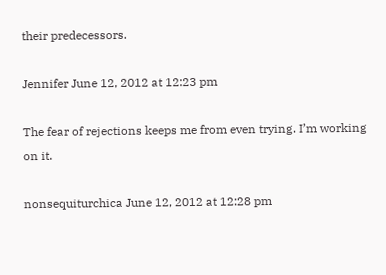their predecessors.

Jennifer June 12, 2012 at 12:23 pm

The fear of rejections keeps me from even trying. I’m working on it.

nonsequiturchica June 12, 2012 at 12:28 pm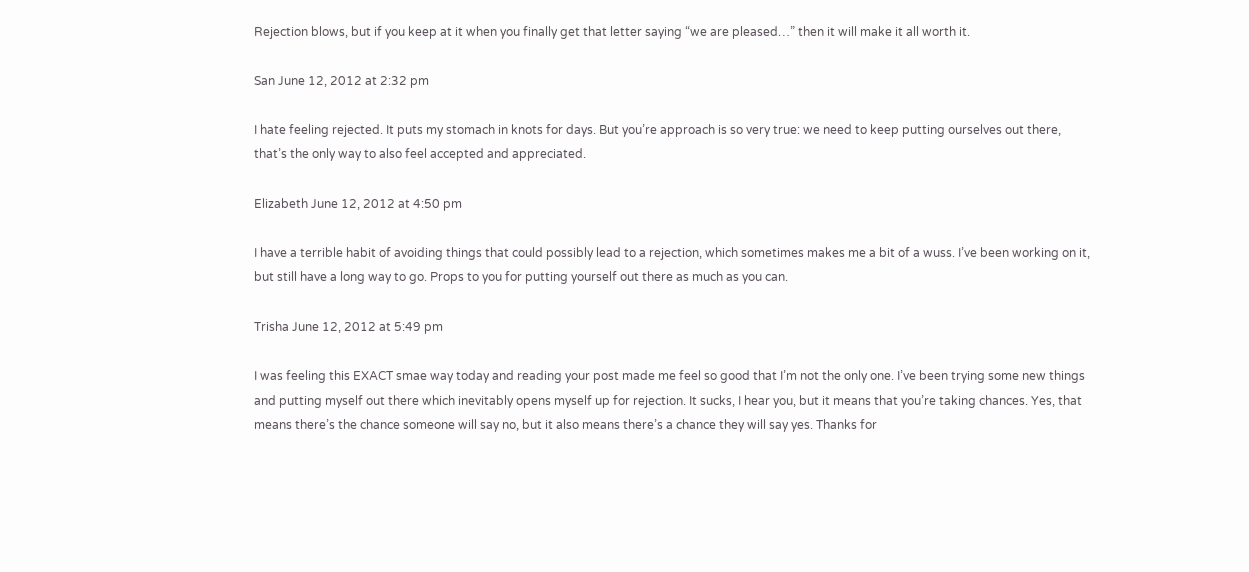Rejection blows, but if you keep at it when you finally get that letter saying “we are pleased…” then it will make it all worth it.

San June 12, 2012 at 2:32 pm

I hate feeling rejected. It puts my stomach in knots for days. But you’re approach is so very true: we need to keep putting ourselves out there, that’s the only way to also feel accepted and appreciated.

Elizabeth June 12, 2012 at 4:50 pm

I have a terrible habit of avoiding things that could possibly lead to a rejection, which sometimes makes me a bit of a wuss. I’ve been working on it, but still have a long way to go. Props to you for putting yourself out there as much as you can.

Trisha June 12, 2012 at 5:49 pm

I was feeling this EXACT smae way today and reading your post made me feel so good that I’m not the only one. I’ve been trying some new things and putting myself out there which inevitably opens myself up for rejection. It sucks, I hear you, but it means that you’re taking chances. Yes, that means there’s the chance someone will say no, but it also means there’s a chance they will say yes. Thanks for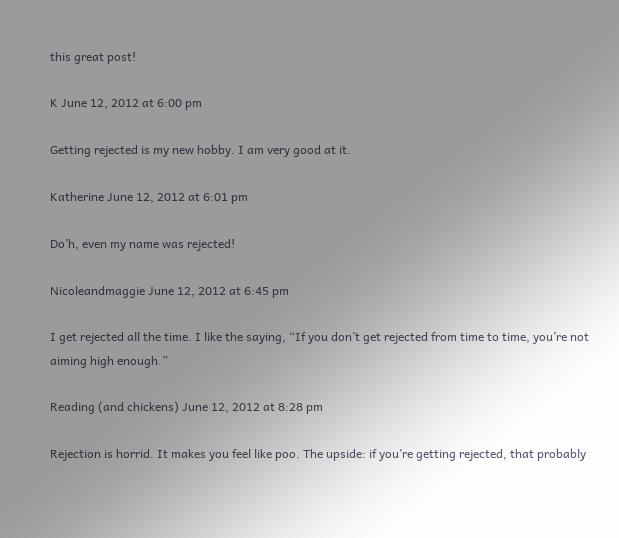this great post!

K June 12, 2012 at 6:00 pm

Getting rejected is my new hobby. I am very good at it.

Katherine June 12, 2012 at 6:01 pm

Do’h, even my name was rejected!

Nicoleandmaggie June 12, 2012 at 6:45 pm

I get rejected all the time. I like the saying, “If you don’t get rejected from time to time, you’re not aiming high enough.”

Reading (and chickens) June 12, 2012 at 8:28 pm

Rejection is horrid. It makes you feel like poo. The upside: if you’re getting rejected, that probably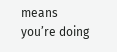means you’re doing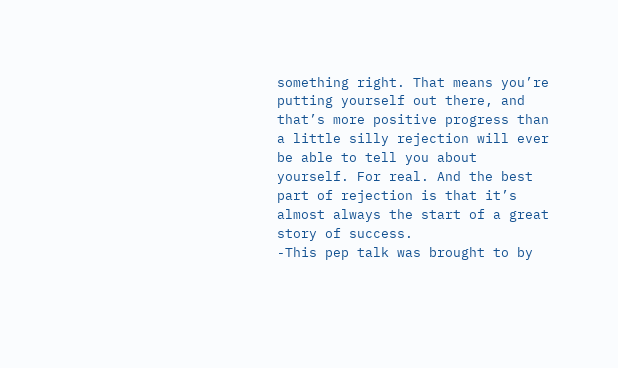something right. That means you’re putting yourself out there, and that’s more positive progress than a little silly rejection will ever be able to tell you about yourself. For real. And the best part of rejection is that it’s almost always the start of a great story of success.
-This pep talk was brought to by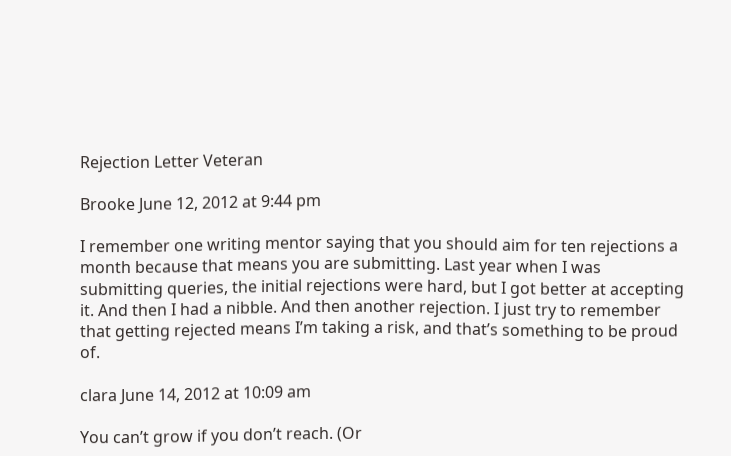Rejection Letter Veteran

Brooke June 12, 2012 at 9:44 pm

I remember one writing mentor saying that you should aim for ten rejections a month because that means you are submitting. Last year when I was submitting queries, the initial rejections were hard, but I got better at accepting it. And then I had a nibble. And then another rejection. I just try to remember that getting rejected means I’m taking a risk, and that’s something to be proud of.

clara June 14, 2012 at 10:09 am

You can’t grow if you don’t reach. (Or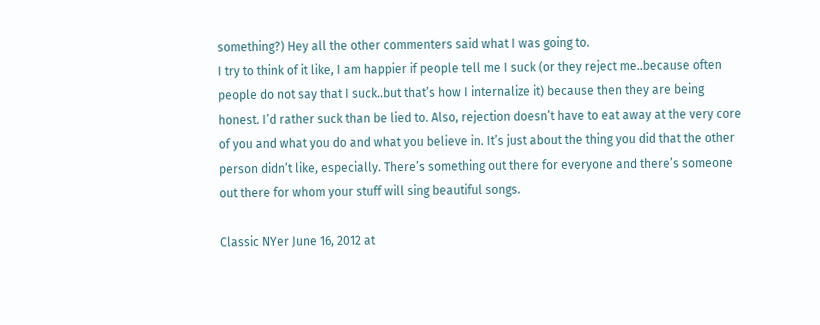something?) Hey all the other commenters said what I was going to.
I try to think of it like, I am happier if people tell me I suck (or they reject me..because often people do not say that I suck..but that’s how I internalize it) because then they are being honest. I’d rather suck than be lied to. Also, rejection doesn’t have to eat away at the very core of you and what you do and what you believe in. It’s just about the thing you did that the other person didn’t like, especially. There’s something out there for everyone and there’s someone out there for whom your stuff will sing beautiful songs.

Classic NYer June 16, 2012 at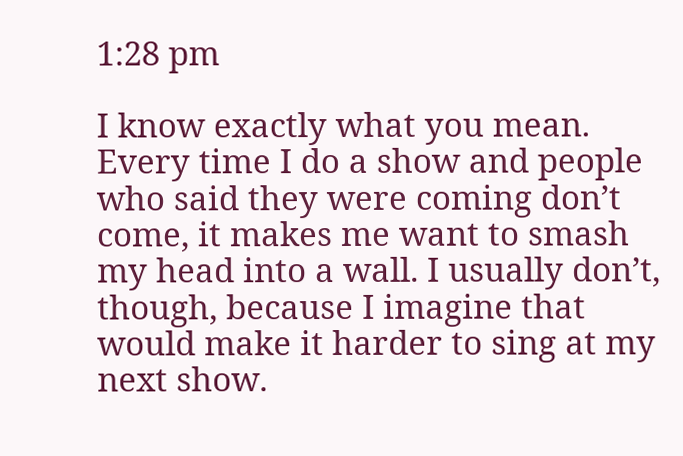1:28 pm

I know exactly what you mean. Every time I do a show and people who said they were coming don’t come, it makes me want to smash my head into a wall. I usually don’t, though, because I imagine that would make it harder to sing at my next show.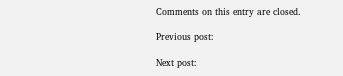Comments on this entry are closed.

Previous post:

Next post: